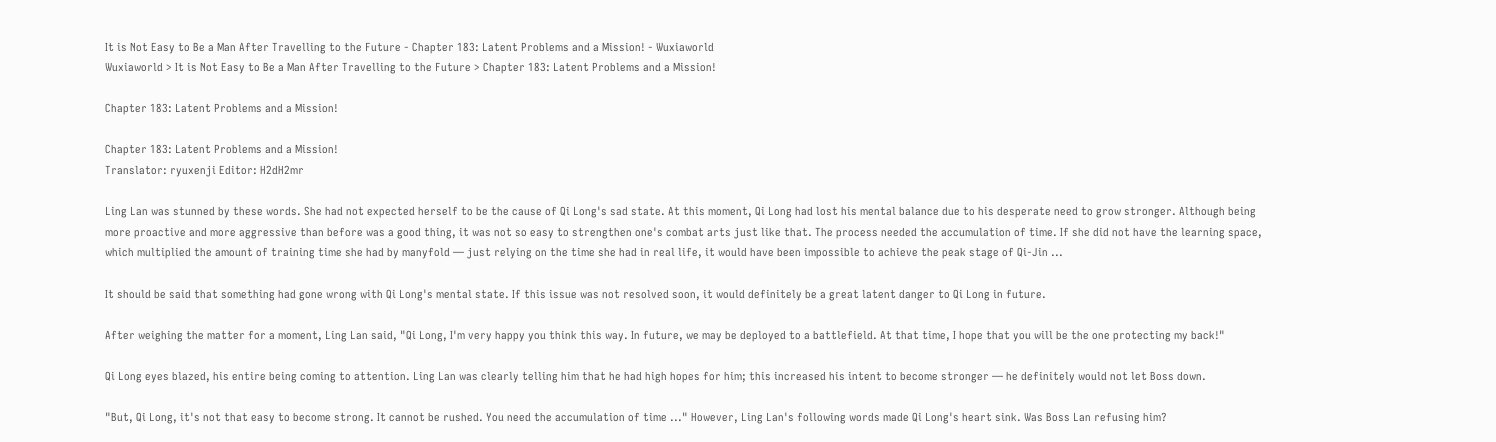It is Not Easy to Be a Man After Travelling to the Future - Chapter 183: Latent Problems and a Mission! - Wuxiaworld
Wuxiaworld > It is Not Easy to Be a Man After Travelling to the Future > Chapter 183: Latent Problems and a Mission!

Chapter 183: Latent Problems and a Mission!

Chapter 183: Latent Problems and a Mission!
Translator: ryuxenji Editor: H2dH2mr

Ling Lan was stunned by these words. She had not expected herself to be the cause of Qi Long's sad state. At this moment, Qi Long had lost his mental balance due to his desperate need to grow stronger. Although being more proactive and more aggressive than before was a good thing, it was not so easy to strengthen one's combat arts just like that. The process needed the accumulation of time. If she did not have the learning space, which multiplied the amount of training time she had by manyfold — just relying on the time she had in real life, it would have been impossible to achieve the peak stage of Qi-Jin ...

It should be said that something had gone wrong with Qi Long's mental state. If this issue was not resolved soon, it would definitely be a great latent danger to Qi Long in future.

After weighing the matter for a moment, Ling Lan said, "Qi Long, I'm very happy you think this way. In future, we may be deployed to a battlefield. At that time, I hope that you will be the one protecting my back!"

Qi Long eyes blazed, his entire being coming to attention. Ling Lan was clearly telling him that he had high hopes for him; this increased his intent to become stronger — he definitely would not let Boss down.

"But, Qi Long, it's not that easy to become strong. It cannot be rushed. You need the accumulation of time ..." However, Ling Lan's following words made Qi Long's heart sink. Was Boss Lan refusing him?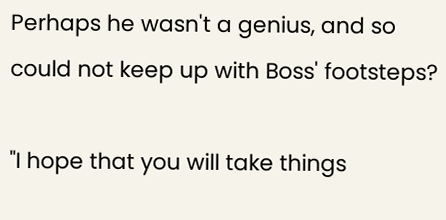Perhaps he wasn't a genius, and so could not keep up with Boss' footsteps?

"I hope that you will take things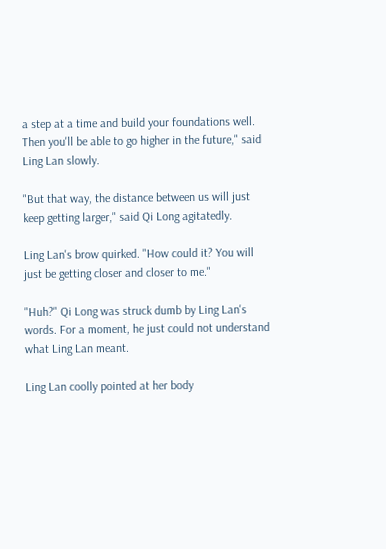a step at a time and build your foundations well. Then you'll be able to go higher in the future," said Ling Lan slowly.

"But that way, the distance between us will just keep getting larger," said Qi Long agitatedly.

Ling Lan's brow quirked. "How could it? You will just be getting closer and closer to me."

"Huh?" Qi Long was struck dumb by Ling Lan's words. For a moment, he just could not understand what Ling Lan meant.

Ling Lan coolly pointed at her body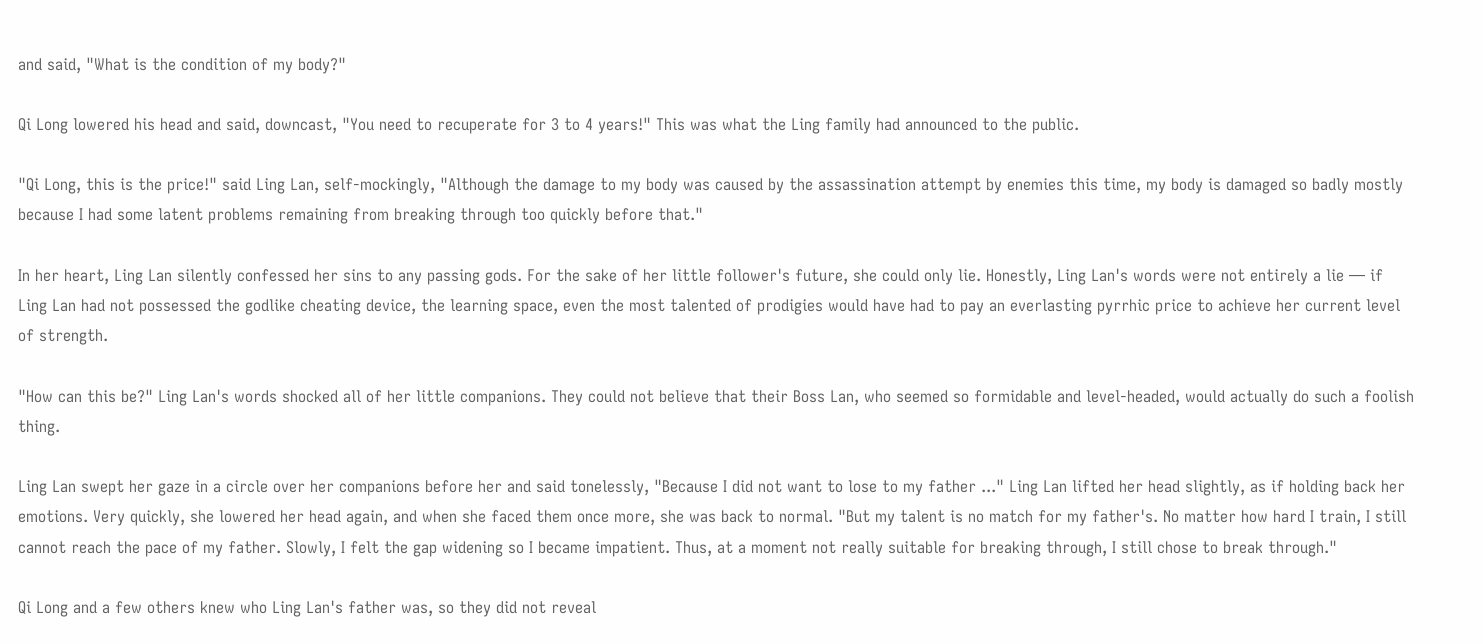and said, "What is the condition of my body?"

Qi Long lowered his head and said, downcast, "You need to recuperate for 3 to 4 years!" This was what the Ling family had announced to the public.

"Qi Long, this is the price!" said Ling Lan, self-mockingly, "Although the damage to my body was caused by the assassination attempt by enemies this time, my body is damaged so badly mostly because I had some latent problems remaining from breaking through too quickly before that."

In her heart, Ling Lan silently confessed her sins to any passing gods. For the sake of her little follower's future, she could only lie. Honestly, Ling Lan's words were not entirely a lie — if Ling Lan had not possessed the godlike cheating device, the learning space, even the most talented of prodigies would have had to pay an everlasting pyrrhic price to achieve her current level of strength.

"How can this be?" Ling Lan's words shocked all of her little companions. They could not believe that their Boss Lan, who seemed so formidable and level-headed, would actually do such a foolish thing.

Ling Lan swept her gaze in a circle over her companions before her and said tonelessly, "Because I did not want to lose to my father ..." Ling Lan lifted her head slightly, as if holding back her emotions. Very quickly, she lowered her head again, and when she faced them once more, she was back to normal. "But my talent is no match for my father's. No matter how hard I train, I still cannot reach the pace of my father. Slowly, I felt the gap widening so I became impatient. Thus, at a moment not really suitable for breaking through, I still chose to break through."

Qi Long and a few others knew who Ling Lan's father was, so they did not reveal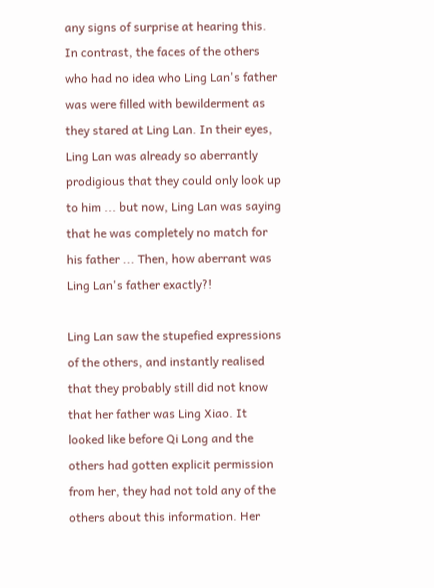any signs of surprise at hearing this. In contrast, the faces of the others who had no idea who Ling Lan's father was were filled with bewilderment as they stared at Ling Lan. In their eyes, Ling Lan was already so aberrantly prodigious that they could only look up to him ... but now, Ling Lan was saying that he was completely no match for his father ... Then, how aberrant was Ling Lan's father exactly?!

Ling Lan saw the stupefied expressions of the others, and instantly realised that they probably still did not know that her father was Ling Xiao. It looked like before Qi Long and the others had gotten explicit permission from her, they had not told any of the others about this information. Her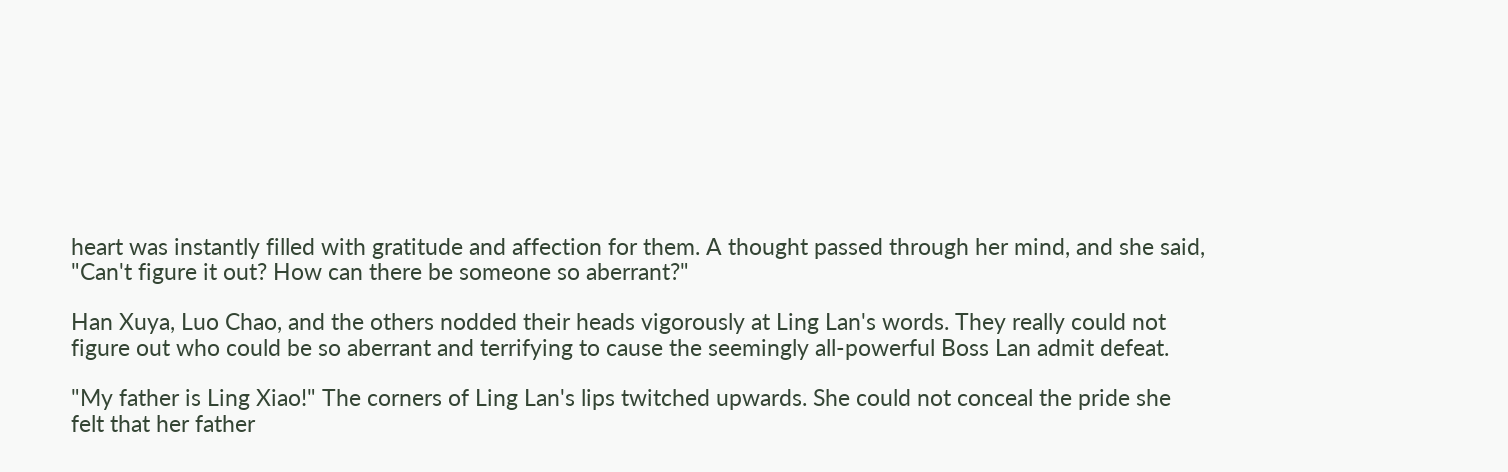heart was instantly filled with gratitude and affection for them. A thought passed through her mind, and she said, "Can't figure it out? How can there be someone so aberrant?"

Han Xuya, Luo Chao, and the others nodded their heads vigorously at Ling Lan's words. They really could not figure out who could be so aberrant and terrifying to cause the seemingly all-powerful Boss Lan admit defeat.

"My father is Ling Xiao!" The corners of Ling Lan's lips twitched upwards. She could not conceal the pride she felt that her father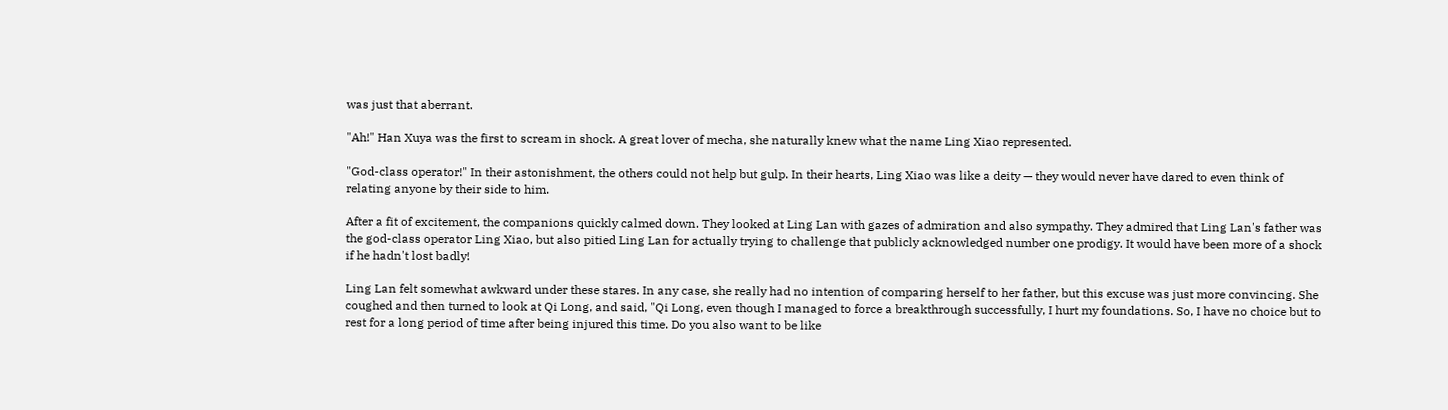was just that aberrant.

"Ah!" Han Xuya was the first to scream in shock. A great lover of mecha, she naturally knew what the name Ling Xiao represented.

"God-class operator!" In their astonishment, the others could not help but gulp. In their hearts, Ling Xiao was like a deity — they would never have dared to even think of relating anyone by their side to him.

After a fit of excitement, the companions quickly calmed down. They looked at Ling Lan with gazes of admiration and also sympathy. They admired that Ling Lan's father was the god-class operator Ling Xiao, but also pitied Ling Lan for actually trying to challenge that publicly acknowledged number one prodigy. It would have been more of a shock if he hadn't lost badly!

Ling Lan felt somewhat awkward under these stares. In any case, she really had no intention of comparing herself to her father, but this excuse was just more convincing. She coughed and then turned to look at Qi Long, and said, "Qi Long, even though I managed to force a breakthrough successfully, I hurt my foundations. So, I have no choice but to rest for a long period of time after being injured this time. Do you also want to be like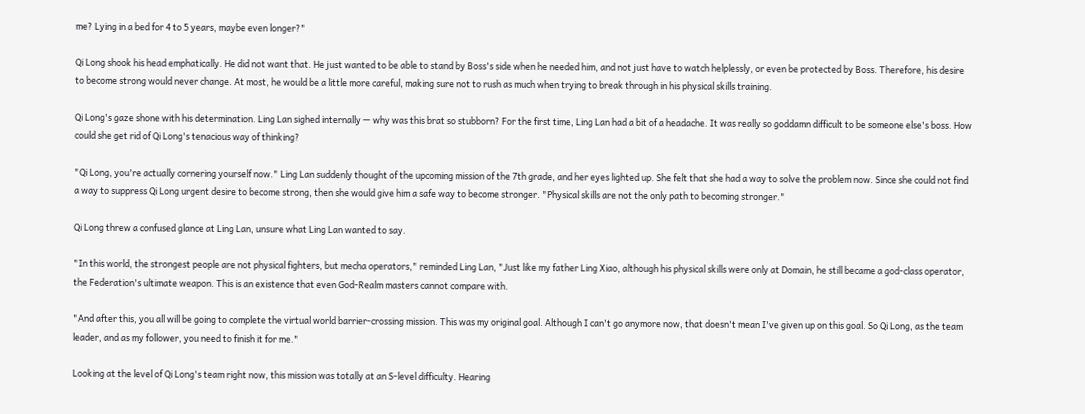me? Lying in a bed for 4 to 5 years, maybe even longer?"

Qi Long shook his head emphatically. He did not want that. He just wanted to be able to stand by Boss's side when he needed him, and not just have to watch helplessly, or even be protected by Boss. Therefore, his desire to become strong would never change. At most, he would be a little more careful, making sure not to rush as much when trying to break through in his physical skills training.

Qi Long's gaze shone with his determination. Ling Lan sighed internally — why was this brat so stubborn? For the first time, Ling Lan had a bit of a headache. It was really so goddamn difficult to be someone else's boss. How could she get rid of Qi Long's tenacious way of thinking?

"Qi Long, you're actually cornering yourself now." Ling Lan suddenly thought of the upcoming mission of the 7th grade, and her eyes lighted up. She felt that she had a way to solve the problem now. Since she could not find a way to suppress Qi Long urgent desire to become strong, then she would give him a safe way to become stronger. "Physical skills are not the only path to becoming stronger."

Qi Long threw a confused glance at Ling Lan, unsure what Ling Lan wanted to say.

"In this world, the strongest people are not physical fighters, but mecha operators," reminded Ling Lan, "Just like my father Ling Xiao, although his physical skills were only at Domain, he still became a god-class operator, the Federation's ultimate weapon. This is an existence that even God-Realm masters cannot compare with.

"And after this, you all will be going to complete the virtual world barrier-crossing mission. This was my original goal. Although I can't go anymore now, that doesn't mean I've given up on this goal. So Qi Long, as the team leader, and as my follower, you need to finish it for me."

Looking at the level of Qi Long's team right now, this mission was totally at an S-level difficulty. Hearing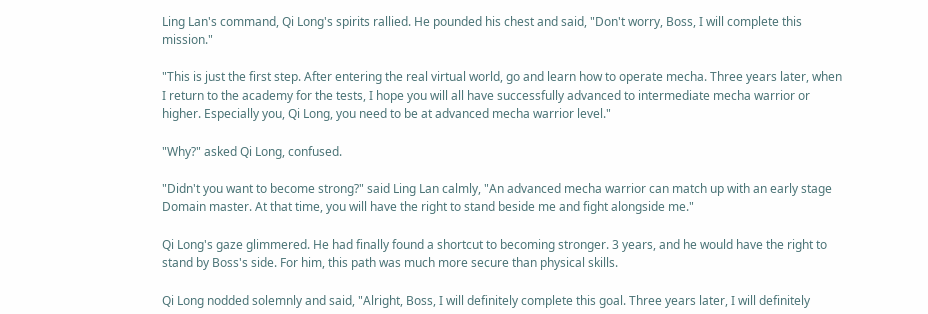Ling Lan's command, Qi Long's spirits rallied. He pounded his chest and said, "Don't worry, Boss, I will complete this mission."

"This is just the first step. After entering the real virtual world, go and learn how to operate mecha. Three years later, when I return to the academy for the tests, I hope you will all have successfully advanced to intermediate mecha warrior or higher. Especially you, Qi Long, you need to be at advanced mecha warrior level."

"Why?" asked Qi Long, confused.

"Didn't you want to become strong?" said Ling Lan calmly, "An advanced mecha warrior can match up with an early stage Domain master. At that time, you will have the right to stand beside me and fight alongside me."

Qi Long's gaze glimmered. He had finally found a shortcut to becoming stronger. 3 years, and he would have the right to stand by Boss's side. For him, this path was much more secure than physical skills.

Qi Long nodded solemnly and said, "Alright, Boss, I will definitely complete this goal. Three years later, I will definitely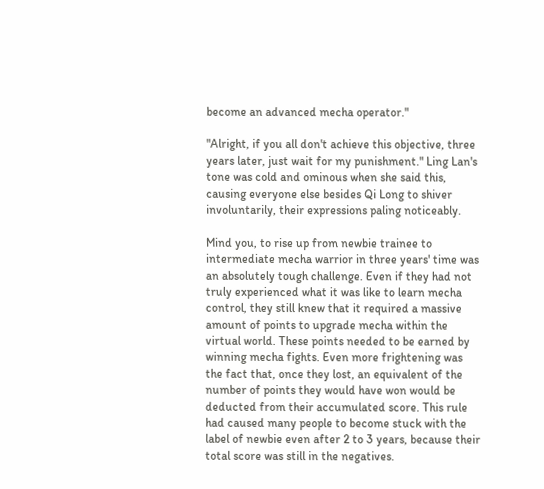become an advanced mecha operator."

"Alright, if you all don't achieve this objective, three years later, just wait for my punishment." Ling Lan's tone was cold and ominous when she said this, causing everyone else besides Qi Long to shiver involuntarily, their expressions paling noticeably.

Mind you, to rise up from newbie trainee to intermediate mecha warrior in three years' time was an absolutely tough challenge. Even if they had not truly experienced what it was like to learn mecha control, they still knew that it required a massive amount of points to upgrade mecha within the virtual world. These points needed to be earned by winning mecha fights. Even more frightening was the fact that, once they lost, an equivalent of the number of points they would have won would be deducted from their accumulated score. This rule had caused many people to become stuck with the label of newbie even after 2 to 3 years, because their total score was still in the negatives.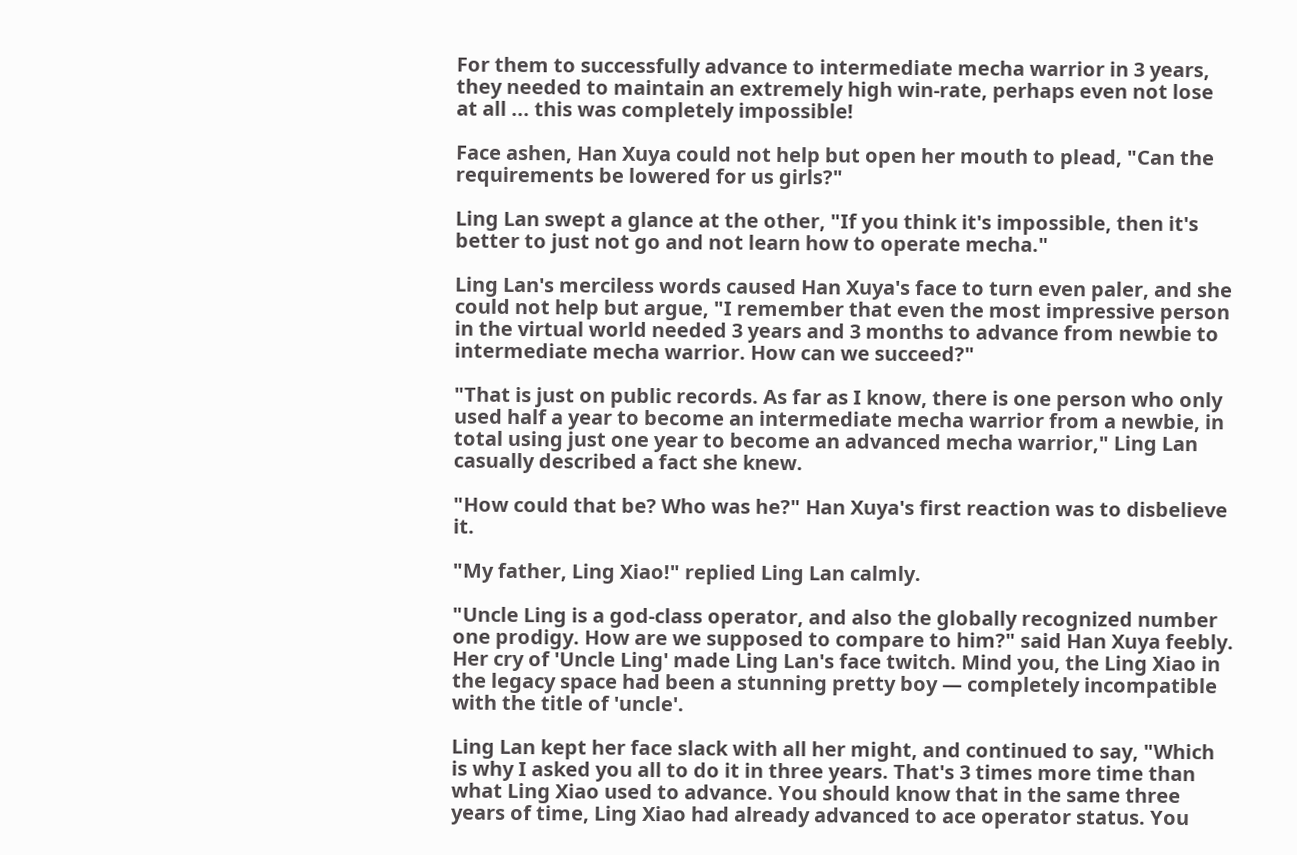For them to successfully advance to intermediate mecha warrior in 3 years, they needed to maintain an extremely high win-rate, perhaps even not lose at all ... this was completely impossible!

Face ashen, Han Xuya could not help but open her mouth to plead, "Can the requirements be lowered for us girls?"

Ling Lan swept a glance at the other, "If you think it's impossible, then it's better to just not go and not learn how to operate mecha."

Ling Lan's merciless words caused Han Xuya's face to turn even paler, and she could not help but argue, "I remember that even the most impressive person in the virtual world needed 3 years and 3 months to advance from newbie to intermediate mecha warrior. How can we succeed?"

"That is just on public records. As far as I know, there is one person who only used half a year to become an intermediate mecha warrior from a newbie, in total using just one year to become an advanced mecha warrior," Ling Lan casually described a fact she knew.

"How could that be? Who was he?" Han Xuya's first reaction was to disbelieve it.

"My father, Ling Xiao!" replied Ling Lan calmly.

"Uncle Ling is a god-class operator, and also the globally recognized number one prodigy. How are we supposed to compare to him?" said Han Xuya feebly. Her cry of 'Uncle Ling' made Ling Lan's face twitch. Mind you, the Ling Xiao in the legacy space had been a stunning pretty boy — completely incompatible with the title of 'uncle'.

Ling Lan kept her face slack with all her might, and continued to say, "Which is why I asked you all to do it in three years. That's 3 times more time than what Ling Xiao used to advance. You should know that in the same three years of time, Ling Xiao had already advanced to ace operator status. You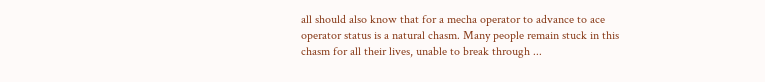all should also know that for a mecha operator to advance to ace operator status is a natural chasm. Many people remain stuck in this chasm for all their lives, unable to break through ...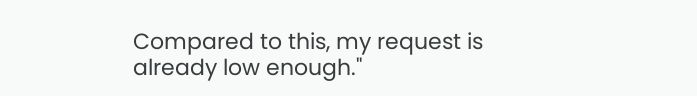Compared to this, my request is already low enough."